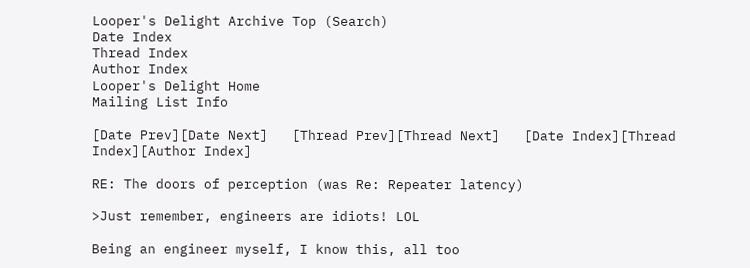Looper's Delight Archive Top (Search)
Date Index
Thread Index
Author Index
Looper's Delight Home
Mailing List Info

[Date Prev][Date Next]   [Thread Prev][Thread Next]   [Date Index][Thread Index][Author Index]

RE: The doors of perception (was Re: Repeater latency)

>Just remember, engineers are idiots! LOL

Being an engineer myself, I know this, all too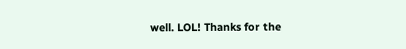well. LOL! Thanks for the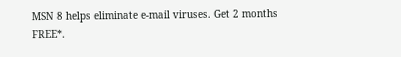MSN 8 helps eliminate e-mail viruses. Get 2 months FREE*.